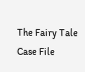The Fairy Tale Case File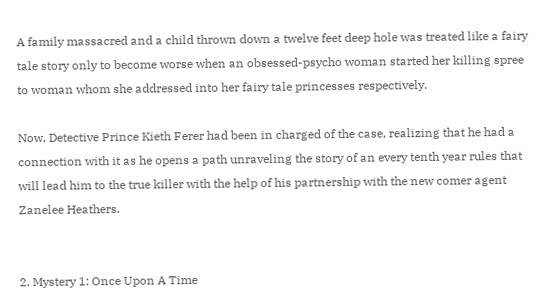A family massacred and a child thrown down a twelve feet deep hole was treated like a fairy tale story only to become worse when an obsessed-psycho woman started her killing spree to woman whom she addressed into her fairy tale princesses respectively.

Now, Detective Prince Kieth Ferer had been in charged of the case, realizing that he had a connection with it as he opens a path unraveling the story of an every tenth year rules that will lead him to the true killer with the help of his partnership with the new comer agent Zanelee Heathers.


2. Mystery 1: Once Upon A Time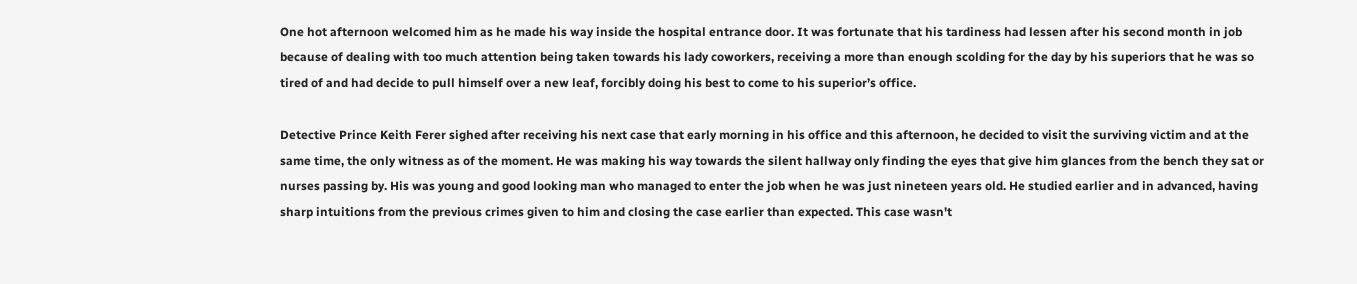One hot afternoon welcomed him as he made his way inside the hospital entrance door. It was fortunate that his tardiness had lessen after his second month in job because of dealing with too much attention being taken towards his lady coworkers, receiving a more than enough scolding for the day by his superiors that he was so tired of and had decide to pull himself over a new leaf, forcibly doing his best to come to his superior’s office.

Detective Prince Keith Ferer sighed after receiving his next case that early morning in his office and this afternoon, he decided to visit the surviving victim and at the same time, the only witness as of the moment. He was making his way towards the silent hallway only finding the eyes that give him glances from the bench they sat or nurses passing by. His was young and good looking man who managed to enter the job when he was just nineteen years old. He studied earlier and in advanced, having sharp intuitions from the previous crimes given to him and closing the case earlier than expected. This case wasn't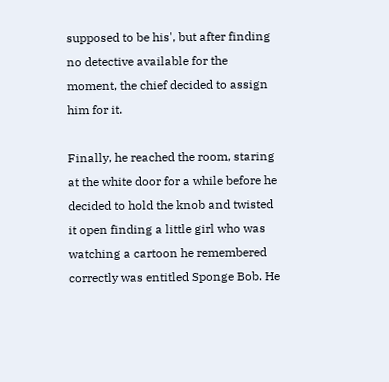supposed to be his', but after finding no detective available for the moment, the chief decided to assign him for it.

Finally, he reached the room, staring at the white door for a while before he decided to hold the knob and twisted it open finding a little girl who was watching a cartoon he remembered correctly was entitled Sponge Bob. He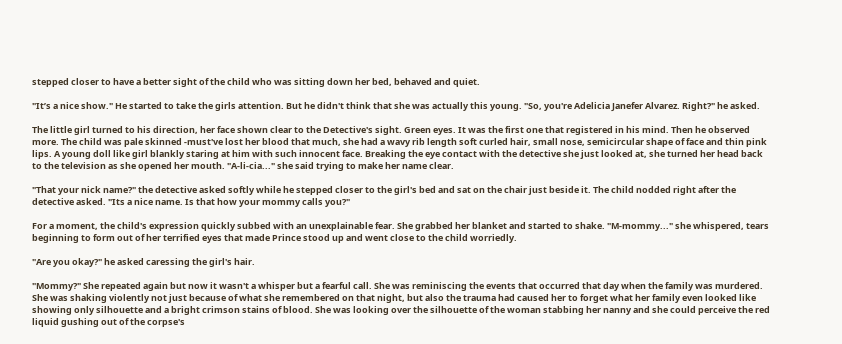stepped closer to have a better sight of the child who was sitting down her bed, behaved and quiet.

"It’s a nice show." He started to take the girls attention. But he didn't think that she was actually this young. "So, you're Adelicia Janefer Alvarez. Right?" he asked.

The little girl turned to his direction, her face shown clear to the Detective's sight. Green eyes. It was the first one that registered in his mind. Then he observed more. The child was pale skinned -must've lost her blood that much, she had a wavy rib length soft curled hair, small nose, semicircular shape of face and thin pink lips. A young doll like girl blankly staring at him with such innocent face. Breaking the eye contact with the detective she just looked at, she turned her head back to the television as she opened her mouth. "A-li-cia..." she said trying to make her name clear.

"That your nick name?" the detective asked softly while he stepped closer to the girl's bed and sat on the chair just beside it. The child nodded right after the detective asked. "Its a nice name. Is that how your mommy calls you?"

For a moment, the child's expression quickly subbed with an unexplainable fear. She grabbed her blanket and started to shake. "M-mommy..." she whispered, tears beginning to form out of her terrified eyes that made Prince stood up and went close to the child worriedly.

"Are you okay?" he asked caressing the girl's hair.

"Mommy?" She repeated again but now it wasn't a whisper but a fearful call. She was reminiscing the events that occurred that day when the family was murdered. She was shaking violently not just because of what she remembered on that night, but also the trauma had caused her to forget what her family even looked like showing only silhouette and a bright crimson stains of blood. She was looking over the silhouette of the woman stabbing her nanny and she could perceive the red liquid gushing out of the corpse's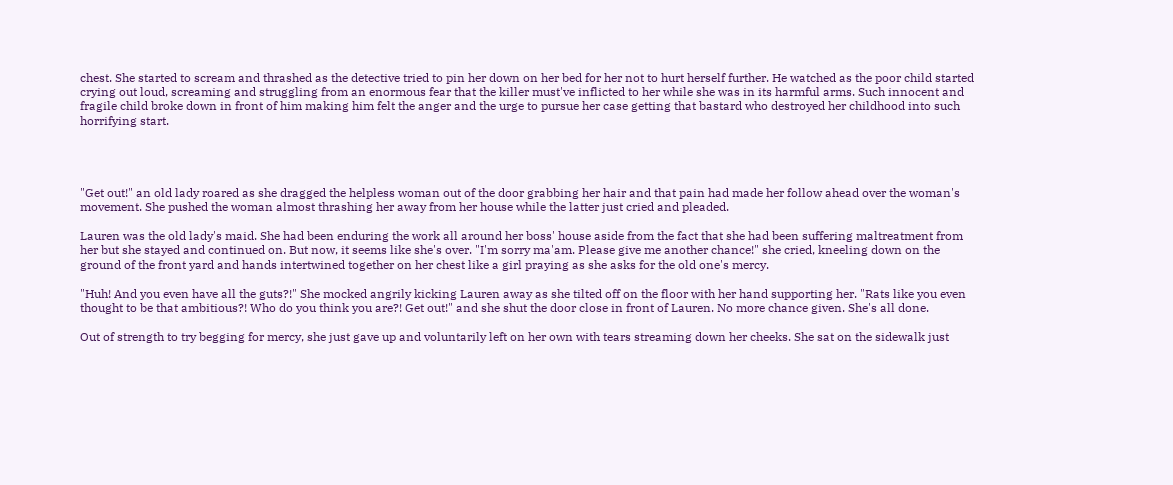chest. She started to scream and thrashed as the detective tried to pin her down on her bed for her not to hurt herself further. He watched as the poor child started crying out loud, screaming and struggling from an enormous fear that the killer must've inflicted to her while she was in its harmful arms. Such innocent and fragile child broke down in front of him making him felt the anger and the urge to pursue her case getting that bastard who destroyed her childhood into such horrifying start.




"Get out!" an old lady roared as she dragged the helpless woman out of the door grabbing her hair and that pain had made her follow ahead over the woman's movement. She pushed the woman almost thrashing her away from her house while the latter just cried and pleaded.

Lauren was the old lady's maid. She had been enduring the work all around her boss' house aside from the fact that she had been suffering maltreatment from her but she stayed and continued on. But now, it seems like she's over. "I'm sorry ma'am. Please give me another chance!" she cried, kneeling down on the ground of the front yard and hands intertwined together on her chest like a girl praying as she asks for the old one's mercy.

"Huh! And you even have all the guts?!" She mocked angrily kicking Lauren away as she tilted off on the floor with her hand supporting her. "Rats like you even thought to be that ambitious?! Who do you think you are?! Get out!" and she shut the door close in front of Lauren. No more chance given. She's all done.

Out of strength to try begging for mercy, she just gave up and voluntarily left on her own with tears streaming down her cheeks. She sat on the sidewalk just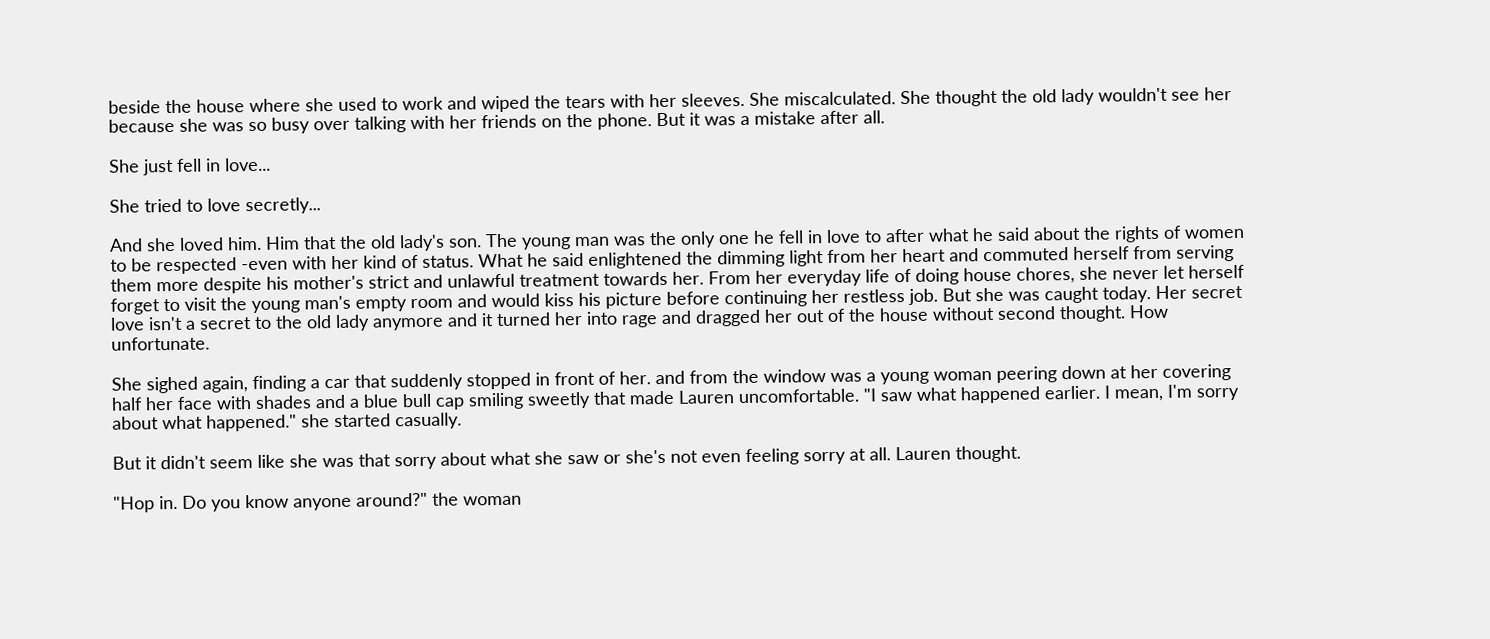beside the house where she used to work and wiped the tears with her sleeves. She miscalculated. She thought the old lady wouldn't see her because she was so busy over talking with her friends on the phone. But it was a mistake after all.

She just fell in love...

She tried to love secretly...

And she loved him. Him that the old lady's son. The young man was the only one he fell in love to after what he said about the rights of women to be respected -even with her kind of status. What he said enlightened the dimming light from her heart and commuted herself from serving them more despite his mother's strict and unlawful treatment towards her. From her everyday life of doing house chores, she never let herself forget to visit the young man's empty room and would kiss his picture before continuing her restless job. But she was caught today. Her secret love isn't a secret to the old lady anymore and it turned her into rage and dragged her out of the house without second thought. How unfortunate.

She sighed again, finding a car that suddenly stopped in front of her. and from the window was a young woman peering down at her covering half her face with shades and a blue bull cap smiling sweetly that made Lauren uncomfortable. "I saw what happened earlier. I mean, I'm sorry about what happened." she started casually.

But it didn't seem like she was that sorry about what she saw or she's not even feeling sorry at all. Lauren thought.

"Hop in. Do you know anyone around?" the woman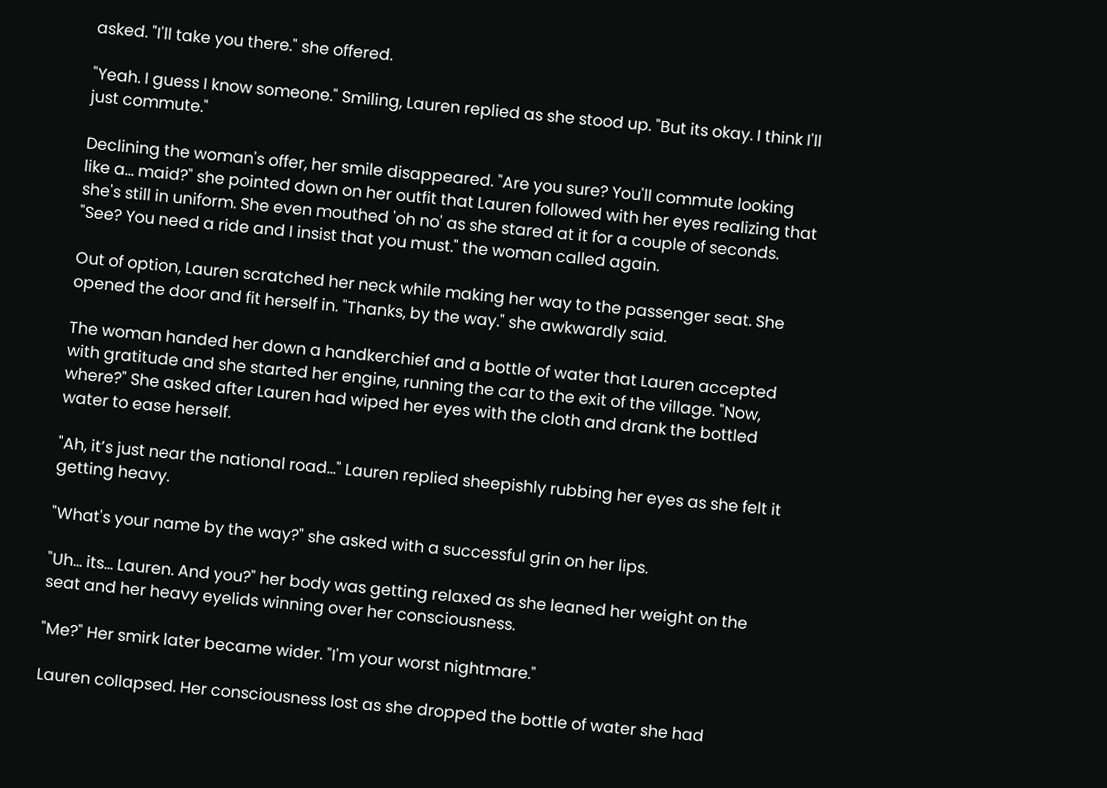asked. "I'll take you there." she offered.

"Yeah. I guess I know someone." Smiling, Lauren replied as she stood up. "But its okay. I think I'll just commute."

Declining the woman's offer, her smile disappeared. "Are you sure? You'll commute looking like a... maid?" she pointed down on her outfit that Lauren followed with her eyes realizing that she's still in uniform. She even mouthed 'oh no' as she stared at it for a couple of seconds. "See? You need a ride and I insist that you must." the woman called again.

Out of option, Lauren scratched her neck while making her way to the passenger seat. She opened the door and fit herself in. "Thanks, by the way." she awkwardly said.

The woman handed her down a handkerchief and a bottle of water that Lauren accepted with gratitude and she started her engine, running the car to the exit of the village. "Now, where?" She asked after Lauren had wiped her eyes with the cloth and drank the bottled water to ease herself.

"Ah, it’s just near the national road..." Lauren replied sheepishly rubbing her eyes as she felt it getting heavy.

"What's your name by the way?" she asked with a successful grin on her lips.

"Uh... its... Lauren. And you?" her body was getting relaxed as she leaned her weight on the seat and her heavy eyelids winning over her consciousness.

"Me?" Her smirk later became wider. "I'm your worst nightmare."

Lauren collapsed. Her consciousness lost as she dropped the bottle of water she had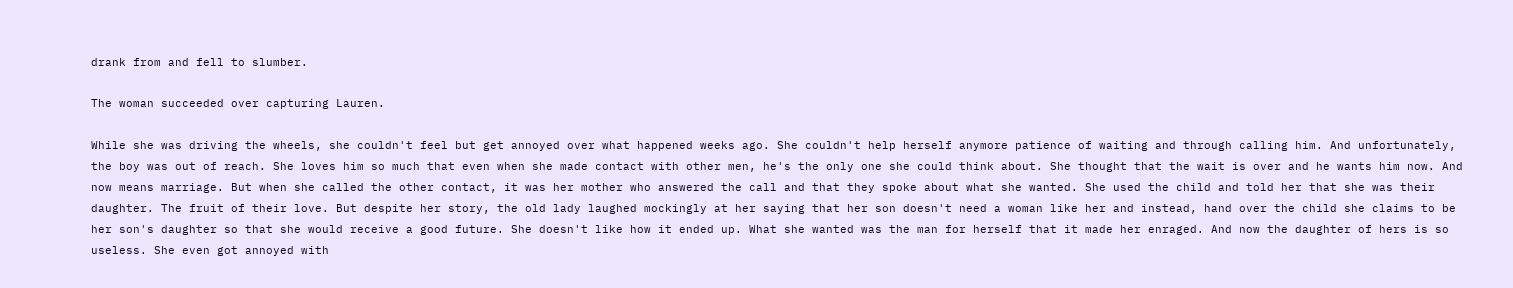drank from and fell to slumber.

The woman succeeded over capturing Lauren.

While she was driving the wheels, she couldn't feel but get annoyed over what happened weeks ago. She couldn't help herself anymore patience of waiting and through calling him. And unfortunately, the boy was out of reach. She loves him so much that even when she made contact with other men, he's the only one she could think about. She thought that the wait is over and he wants him now. And now means marriage. But when she called the other contact, it was her mother who answered the call and that they spoke about what she wanted. She used the child and told her that she was their daughter. The fruit of their love. But despite her story, the old lady laughed mockingly at her saying that her son doesn't need a woman like her and instead, hand over the child she claims to be her son's daughter so that she would receive a good future. She doesn't like how it ended up. What she wanted was the man for herself that it made her enraged. And now the daughter of hers is so useless. She even got annoyed with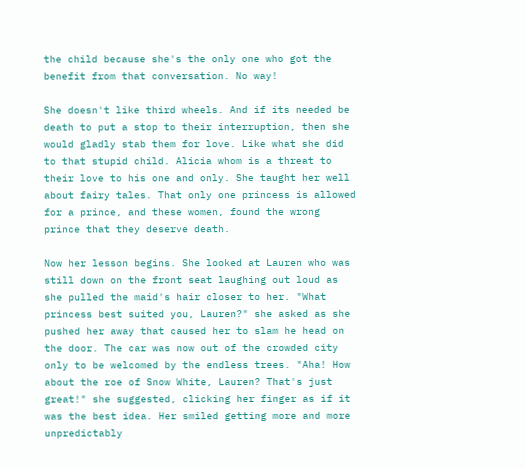the child because she's the only one who got the benefit from that conversation. No way!

She doesn't like third wheels. And if its needed be death to put a stop to their interruption, then she would gladly stab them for love. Like what she did to that stupid child. Alicia whom is a threat to their love to his one and only. She taught her well about fairy tales. That only one princess is allowed for a prince, and these women, found the wrong prince that they deserve death.

Now her lesson begins. She looked at Lauren who was still down on the front seat laughing out loud as she pulled the maid's hair closer to her. "What princess best suited you, Lauren?" she asked as she pushed her away that caused her to slam he head on the door. The car was now out of the crowded city only to be welcomed by the endless trees. "Aha! How about the roe of Snow White, Lauren? That's just great!" she suggested, clicking her finger as if it was the best idea. Her smiled getting more and more unpredictably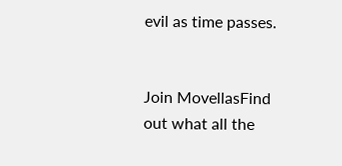evil as time passes.


Join MovellasFind out what all the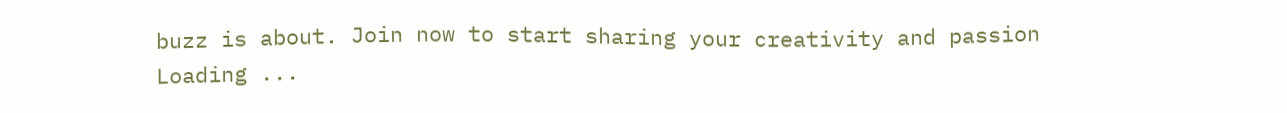buzz is about. Join now to start sharing your creativity and passion
Loading ...